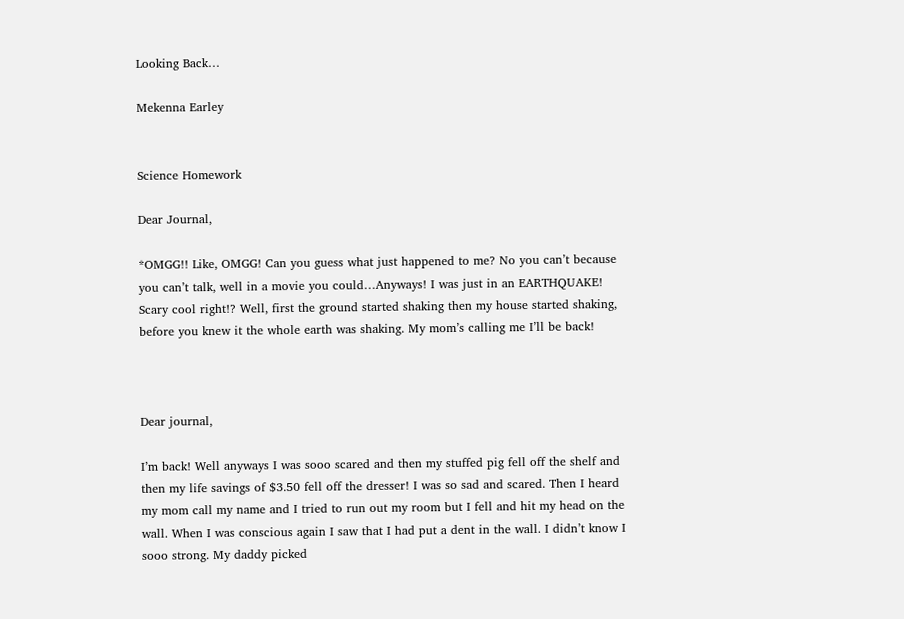Looking Back…

Mekenna Earley


Science Homework

Dear Journal,

*OMGG!! Like, OMGG! Can you guess what just happened to me? No you can’t because you can’t talk, well in a movie you could…Anyways! I was just in an EARTHQUAKE! Scary cool right!? Well, first the ground started shaking then my house started shaking, before you knew it the whole earth was shaking. My mom’s calling me I’ll be back!



Dear journal,

I’m back! Well anyways I was sooo scared and then my stuffed pig fell off the shelf and then my life savings of $3.50 fell off the dresser! I was so sad and scared. Then I heard my mom call my name and I tried to run out my room but I fell and hit my head on the wall. When I was conscious again I saw that I had put a dent in the wall. I didn’t know I sooo strong. My daddy picked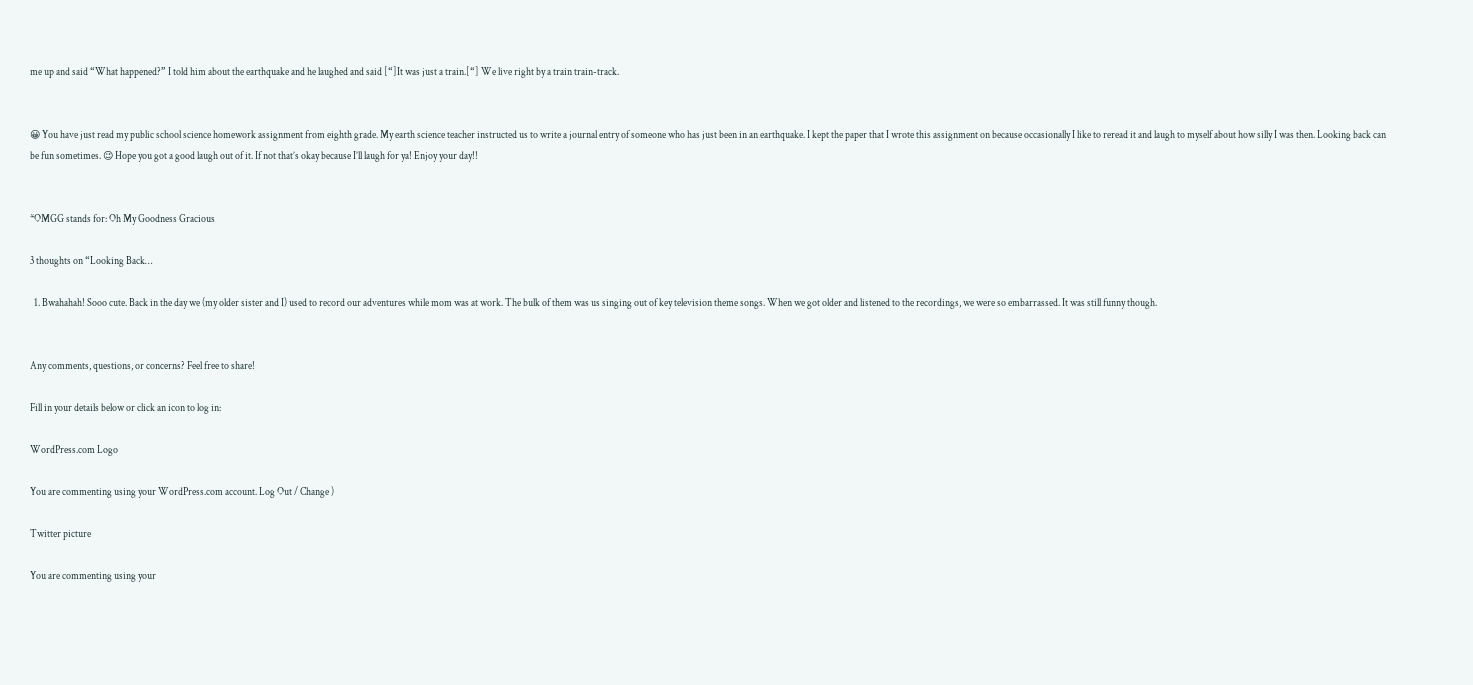me up and said “What happened?” I told him about the earthquake and he laughed and said [“]It was just a train.[“] We live right by a train train-track.


😀 You have just read my public school science homework assignment from eighth grade. My earth science teacher instructed us to write a journal entry of someone who has just been in an earthquake. I kept the paper that I wrote this assignment on because occasionally I like to reread it and laugh to myself about how silly I was then. Looking back can be fun sometimes. 😉 Hope you got a good laugh out of it. If not that’s okay because I’ll laugh for ya! Enjoy your day!!


*OMGG stands for: Oh My Goodness Gracious

3 thoughts on “Looking Back…

  1. Bwahahah! Sooo cute. Back in the day we (my older sister and I) used to record our adventures while mom was at work. The bulk of them was us singing out of key television theme songs. When we got older and listened to the recordings, we were so embarrassed. It was still funny though.


Any comments, questions, or concerns? Feel free to share!

Fill in your details below or click an icon to log in:

WordPress.com Logo

You are commenting using your WordPress.com account. Log Out / Change )

Twitter picture

You are commenting using your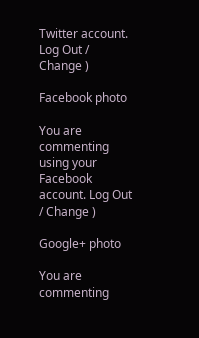Twitter account. Log Out / Change )

Facebook photo

You are commenting using your Facebook account. Log Out / Change )

Google+ photo

You are commenting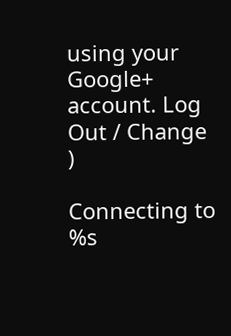using your Google+ account. Log Out / Change )

Connecting to %s